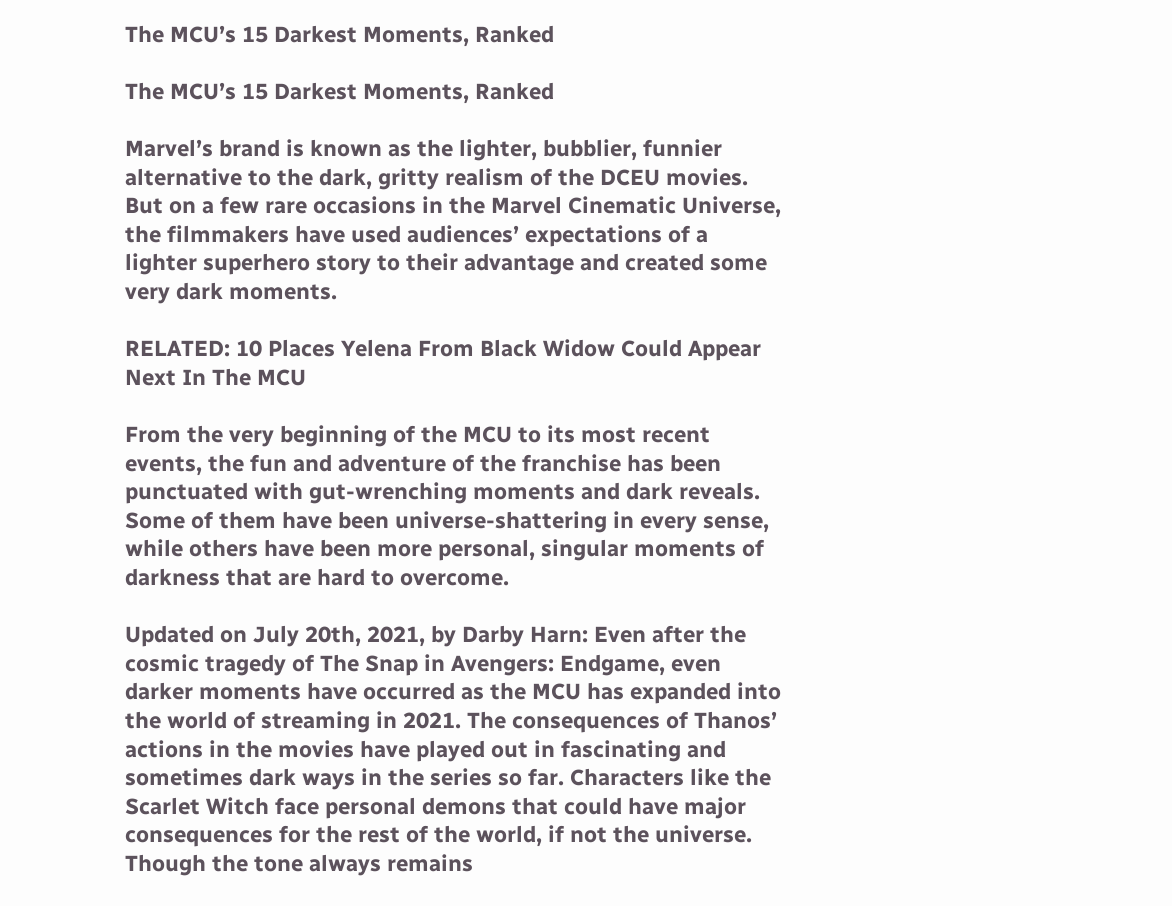The MCU’s 15 Darkest Moments, Ranked

The MCU’s 15 Darkest Moments, Ranked

Marvel’s brand is known as the lighter, bubblier, funnier alternative to the dark, gritty realism of the DCEU movies. But on a few rare occasions in the Marvel Cinematic Universe, the filmmakers have used audiences’ expectations of a lighter superhero story to their advantage and created some very dark moments.

RELATED: 10 Places Yelena From Black Widow Could Appear Next In The MCU

From the very beginning of the MCU to its most recent events, the fun and adventure of the franchise has been punctuated with gut-wrenching moments and dark reveals. Some of them have been universe-shattering in every sense, while others have been more personal, singular moments of darkness that are hard to overcome.

Updated on July 20th, 2021, by Darby Harn: Even after the cosmic tragedy of The Snap in Avengers: Endgame, even darker moments have occurred as the MCU has expanded into the world of streaming in 2021. The consequences of Thanos’ actions in the movies have played out in fascinating and sometimes dark ways in the series so far. Characters like the Scarlet Witch face personal demons that could have major consequences for the rest of the world, if not the universe. Though the tone always remains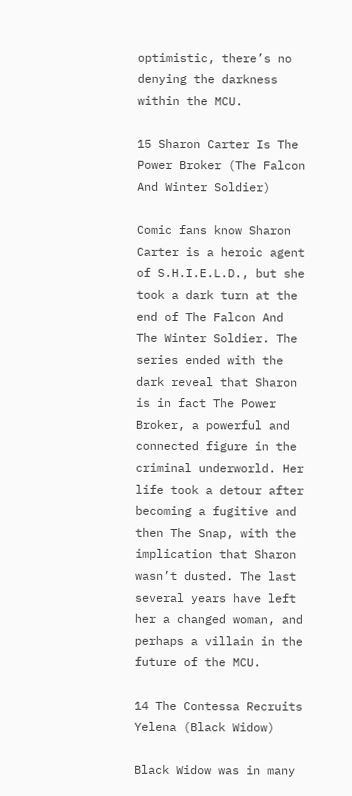optimistic, there’s no denying the darkness within the MCU.

15 Sharon Carter Is The Power Broker (The Falcon And Winter Soldier)

Comic fans know Sharon Carter is a heroic agent of S.H.I.E.L.D., but she took a dark turn at the end of The Falcon And The Winter Soldier. The series ended with the dark reveal that Sharon is in fact The Power Broker, a powerful and connected figure in the criminal underworld. Her life took a detour after becoming a fugitive and then The Snap, with the implication that Sharon wasn’t dusted. The last several years have left her a changed woman, and perhaps a villain in the future of the MCU.

14 The Contessa Recruits Yelena (Black Widow)

Black Widow was in many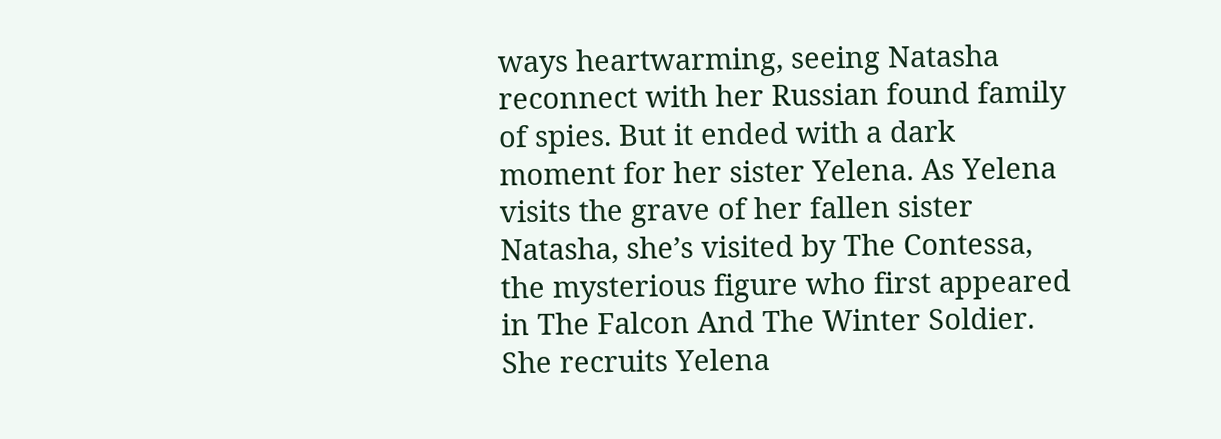ways heartwarming, seeing Natasha reconnect with her Russian found family of spies. But it ended with a dark moment for her sister Yelena. As Yelena visits the grave of her fallen sister Natasha, she’s visited by The Contessa, the mysterious figure who first appeared in The Falcon And The Winter Soldier. She recruits Yelena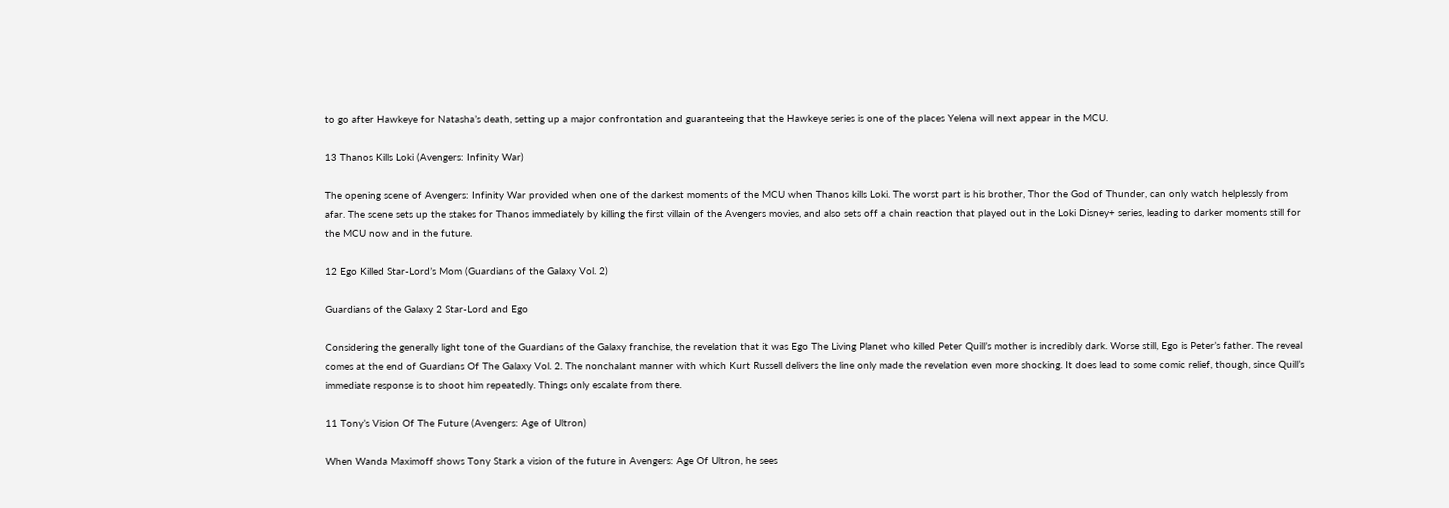to go after Hawkeye for Natasha’s death, setting up a major confrontation and guaranteeing that the Hawkeye series is one of the places Yelena will next appear in the MCU.

13 Thanos Kills Loki (Avengers: Infinity War)

The opening scene of Avengers: Infinity War provided when one of the darkest moments of the MCU when Thanos kills Loki. The worst part is his brother, Thor the God of Thunder, can only watch helplessly from afar. The scene sets up the stakes for Thanos immediately by killing the first villain of the Avengers movies, and also sets off a chain reaction that played out in the Loki Disney+ series, leading to darker moments still for the MCU now and in the future.

12 Ego Killed Star-Lord’s Mom (Guardians of the Galaxy Vol. 2)

Guardians of the Galaxy 2 Star-Lord and Ego

Considering the generally light tone of the Guardians of the Galaxy franchise, the revelation that it was Ego The Living Planet who killed Peter Quill’s mother is incredibly dark. Worse still, Ego is Peter’s father. The reveal comes at the end of Guardians Of The Galaxy Vol. 2. The nonchalant manner with which Kurt Russell delivers the line only made the revelation even more shocking. It does lead to some comic relief, though, since Quill’s immediate response is to shoot him repeatedly. Things only escalate from there.

11 Tony’s Vision Of The Future (Avengers: Age of Ultron)

When Wanda Maximoff shows Tony Stark a vision of the future in Avengers: Age Of Ultron, he sees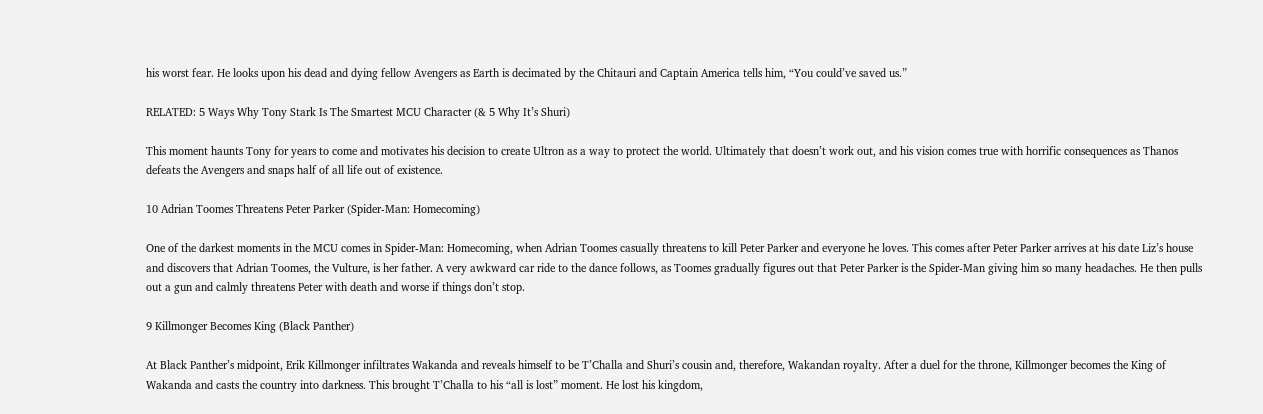his worst fear. He looks upon his dead and dying fellow Avengers as Earth is decimated by the Chitauri and Captain America tells him, “You could’ve saved us.”

RELATED: 5 Ways Why Tony Stark Is The Smartest MCU Character (& 5 Why It’s Shuri)

This moment haunts Tony for years to come and motivates his decision to create Ultron as a way to protect the world. Ultimately that doesn’t work out, and his vision comes true with horrific consequences as Thanos defeats the Avengers and snaps half of all life out of existence.

10 Adrian Toomes Threatens Peter Parker (Spider-Man: Homecoming)

One of the darkest moments in the MCU comes in Spider-Man: Homecoming, when Adrian Toomes casually threatens to kill Peter Parker and everyone he loves. This comes after Peter Parker arrives at his date Liz’s house and discovers that Adrian Toomes, the Vulture, is her father. A very awkward car ride to the dance follows, as Toomes gradually figures out that Peter Parker is the Spider-Man giving him so many headaches. He then pulls out a gun and calmly threatens Peter with death and worse if things don’t stop.

9 Killmonger Becomes King (Black Panther)

At Black Panther’s midpoint, Erik Killmonger infiltrates Wakanda and reveals himself to be T’Challa and Shuri’s cousin and, therefore, Wakandan royalty. After a duel for the throne, Killmonger becomes the King of Wakanda and casts the country into darkness. This brought T’Challa to his “all is lost” moment. He lost his kingdom,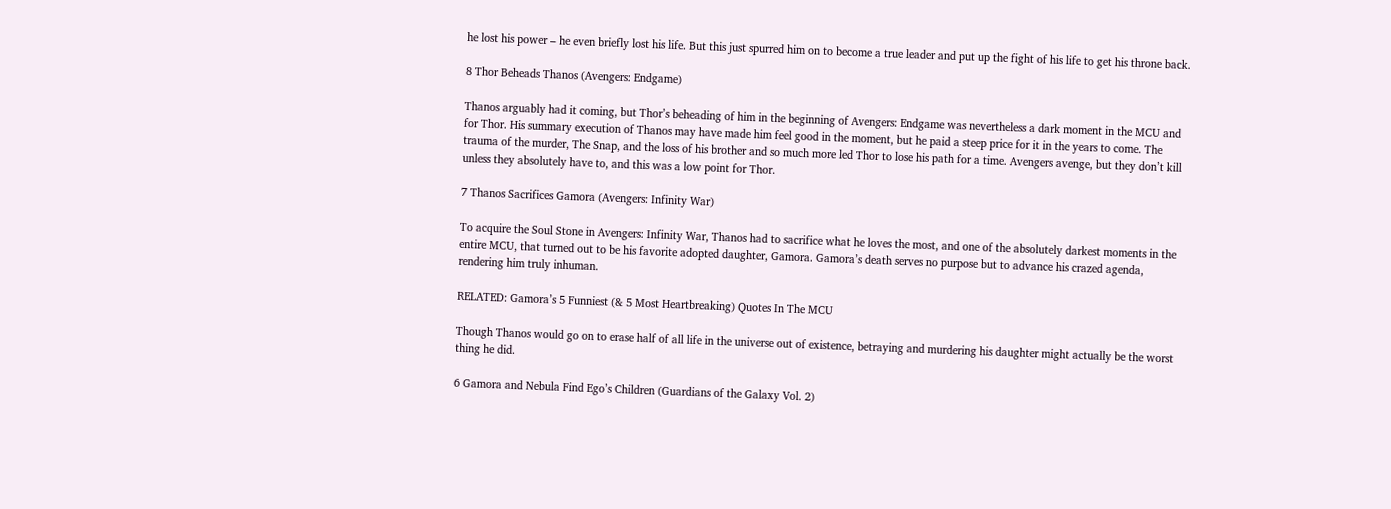he lost his power – he even briefly lost his life. But this just spurred him on to become a true leader and put up the fight of his life to get his throne back.

8 Thor Beheads Thanos (Avengers: Endgame)

Thanos arguably had it coming, but Thor’s beheading of him in the beginning of Avengers: Endgame was nevertheless a dark moment in the MCU and for Thor. His summary execution of Thanos may have made him feel good in the moment, but he paid a steep price for it in the years to come. The trauma of the murder, The Snap, and the loss of his brother and so much more led Thor to lose his path for a time. Avengers avenge, but they don’t kill unless they absolutely have to, and this was a low point for Thor.

7 Thanos Sacrifices Gamora (Avengers: Infinity War)

To acquire the Soul Stone in Avengers: Infinity War, Thanos had to sacrifice what he loves the most, and one of the absolutely darkest moments in the entire MCU, that turned out to be his favorite adopted daughter, Gamora. Gamora’s death serves no purpose but to advance his crazed agenda, rendering him truly inhuman.

RELATED: Gamora’s 5 Funniest (& 5 Most Heartbreaking) Quotes In The MCU

Though Thanos would go on to erase half of all life in the universe out of existence, betraying and murdering his daughter might actually be the worst thing he did.

6 Gamora and Nebula Find Ego’s Children (Guardians of the Galaxy Vol. 2)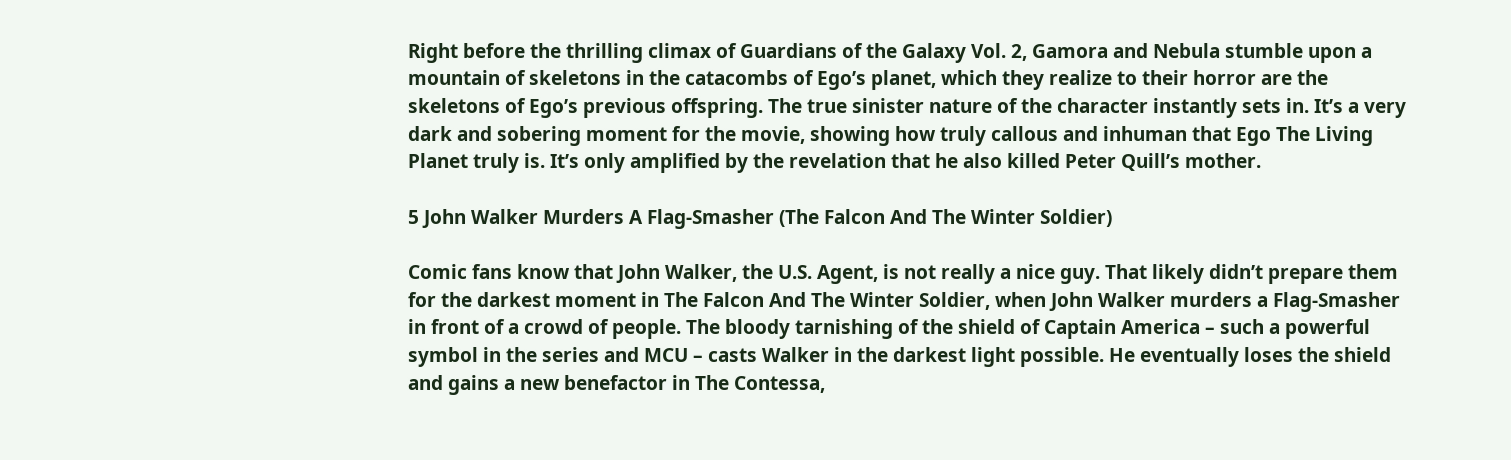Right before the thrilling climax of Guardians of the Galaxy Vol. 2, Gamora and Nebula stumble upon a mountain of skeletons in the catacombs of Ego’s planet, which they realize to their horror are the skeletons of Ego’s previous offspring. The true sinister nature of the character instantly sets in. It’s a very dark and sobering moment for the movie, showing how truly callous and inhuman that Ego The Living Planet truly is. It’s only amplified by the revelation that he also killed Peter Quill’s mother.

5 John Walker Murders A Flag-Smasher (The Falcon And The Winter Soldier)

Comic fans know that John Walker, the U.S. Agent, is not really a nice guy. That likely didn’t prepare them for the darkest moment in The Falcon And The Winter Soldier, when John Walker murders a Flag-Smasher in front of a crowd of people. The bloody tarnishing of the shield of Captain America – such a powerful symbol in the series and MCU – casts Walker in the darkest light possible. He eventually loses the shield and gains a new benefactor in The Contessa,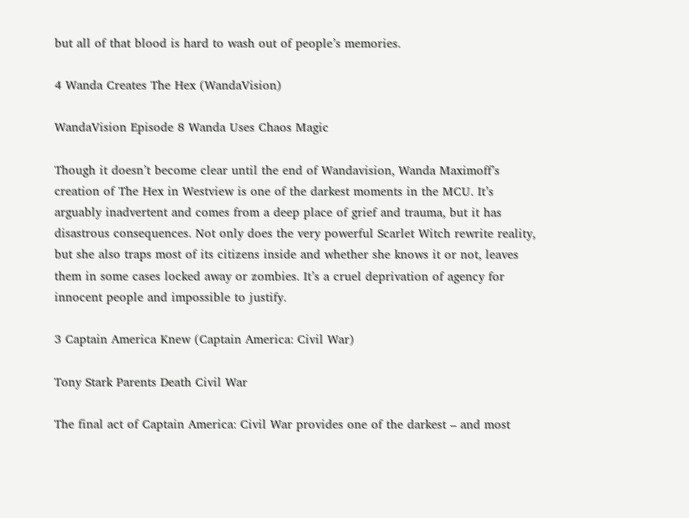but all of that blood is hard to wash out of people’s memories.

4 Wanda Creates The Hex (WandaVision)

WandaVision Episode 8 Wanda Uses Chaos Magic

Though it doesn’t become clear until the end of Wandavision, Wanda Maximoff’s creation of The Hex in Westview is one of the darkest moments in the MCU. It’s arguably inadvertent and comes from a deep place of grief and trauma, but it has disastrous consequences. Not only does the very powerful Scarlet Witch rewrite reality, but she also traps most of its citizens inside and whether she knows it or not, leaves them in some cases locked away or zombies. It’s a cruel deprivation of agency for innocent people and impossible to justify.

3 Captain America Knew (Captain America: Civil War)

Tony Stark Parents Death Civil War

The final act of Captain America: Civil War provides one of the darkest – and most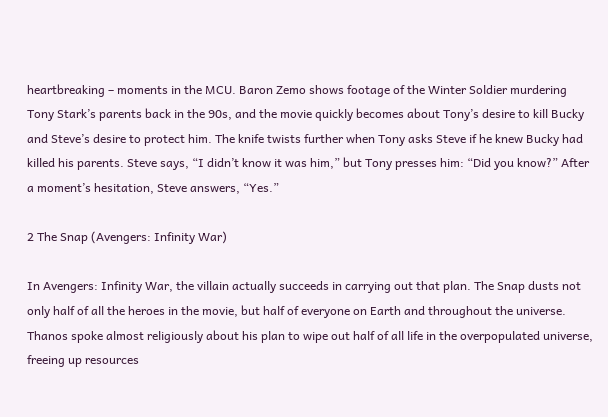heartbreaking – moments in the MCU. Baron Zemo shows footage of the Winter Soldier murdering Tony Stark’s parents back in the 90s, and the movie quickly becomes about Tony’s desire to kill Bucky and Steve’s desire to protect him. The knife twists further when Tony asks Steve if he knew Bucky had killed his parents. Steve says, “I didn’t know it was him,” but Tony presses him: “Did you know?” After a moment’s hesitation, Steve answers, “Yes.”

2 The Snap (Avengers: Infinity War)

In Avengers: Infinity War, the villain actually succeeds in carrying out that plan. The Snap dusts not only half of all the heroes in the movie, but half of everyone on Earth and throughout the universe. Thanos spoke almost religiously about his plan to wipe out half of all life in the overpopulated universe, freeing up resources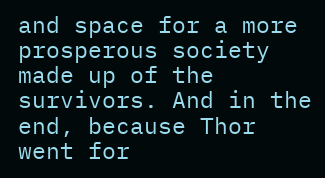and space for a more prosperous society made up of the survivors. And in the end, because Thor went for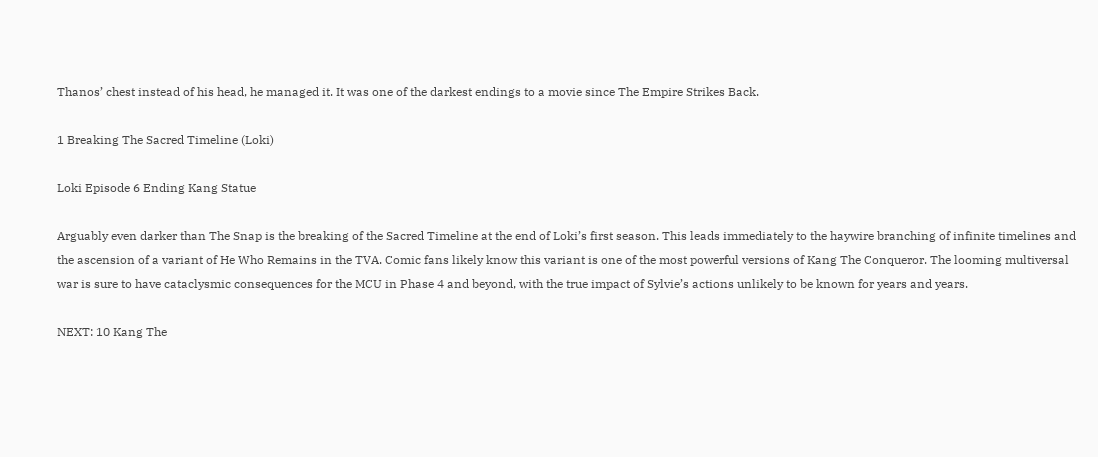Thanos’ chest instead of his head, he managed it. It was one of the darkest endings to a movie since The Empire Strikes Back.

1 Breaking The Sacred Timeline (Loki)

Loki Episode 6 Ending Kang Statue

Arguably even darker than The Snap is the breaking of the Sacred Timeline at the end of Loki’s first season. This leads immediately to the haywire branching of infinite timelines and the ascension of a variant of He Who Remains in the TVA. Comic fans likely know this variant is one of the most powerful versions of Kang The Conqueror. The looming multiversal war is sure to have cataclysmic consequences for the MCU in Phase 4 and beyond, with the true impact of Sylvie’s actions unlikely to be known for years and years.

NEXT: 10 Kang The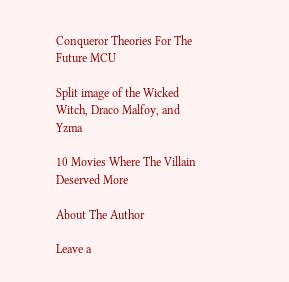Conqueror Theories For The Future MCU

Split image of the Wicked Witch, Draco Malfoy, and Yzma

10 Movies Where The Villain Deserved More

About The Author

Leave a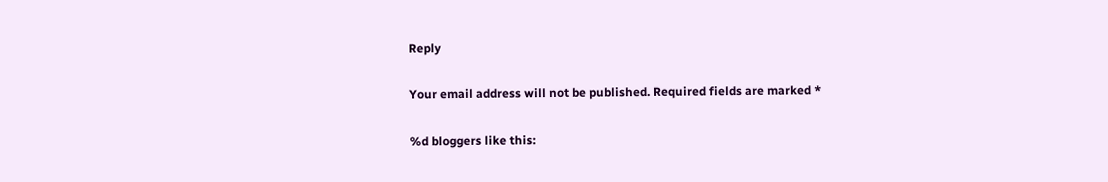Reply

Your email address will not be published. Required fields are marked *

%d bloggers like this: